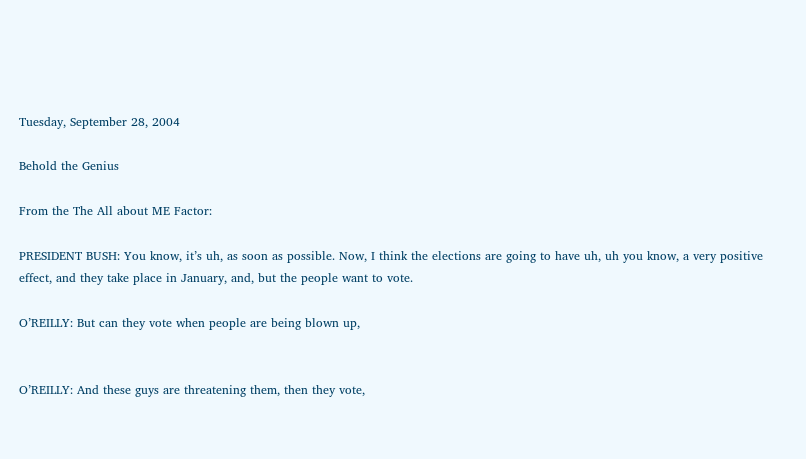Tuesday, September 28, 2004

Behold the Genius

From the The All about ME Factor:

PRESIDENT BUSH: You know, it’s uh, as soon as possible. Now, I think the elections are going to have uh, uh you know, a very positive effect, and they take place in January, and, but the people want to vote.

O’REILLY: But can they vote when people are being blown up,


O’REILLY: And these guys are threatening them, then they vote,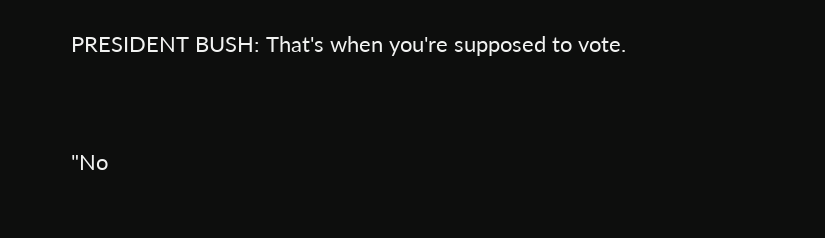PRESIDENT BUSH: That's when you're supposed to vote.


"No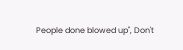People done blowed up", Don't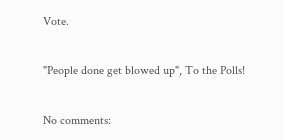Vote.

"People done get blowed up", To the Polls!

No comments: